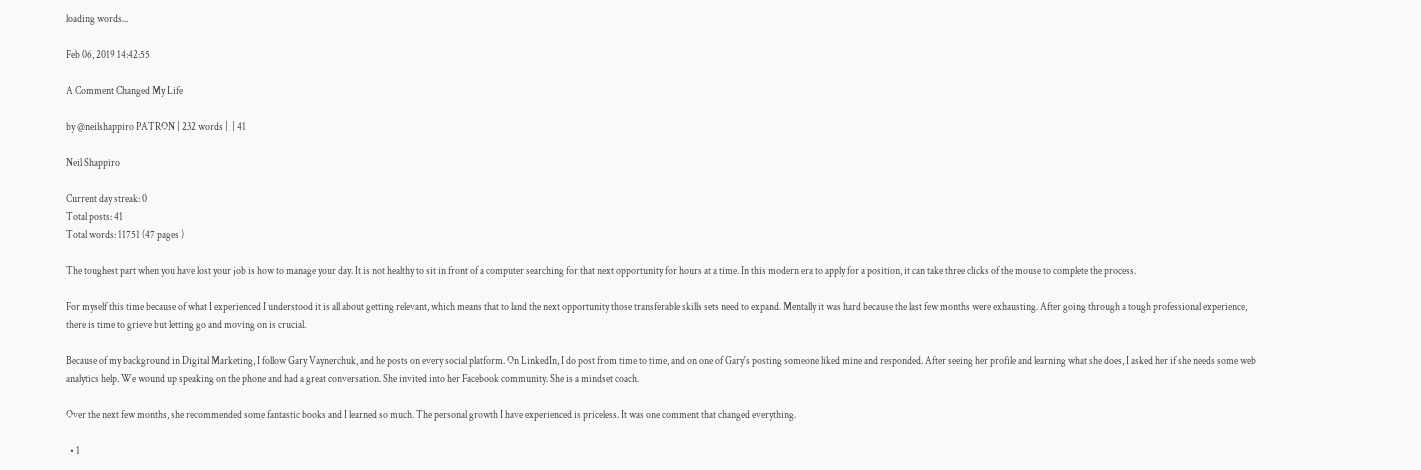loading words...

Feb 06, 2019 14:42:55

A Comment Changed My Life

by @neilshappiro PATRON | 232 words |  | 41

Neil Shappiro

Current day streak: 0
Total posts: 41
Total words: 11751 (47 pages )

The toughest part when you have lost your job is how to manage your day. It is not healthy to sit in front of a computer searching for that next opportunity for hours at a time. In this modern era to apply for a position, it can take three clicks of the mouse to complete the process.

For myself this time because of what I experienced I understood it is all about getting relevant, which means that to land the next opportunity those transferable skills sets need to expand. Mentally it was hard because the last few months were exhausting. After going through a tough professional experience, there is time to grieve but letting go and moving on is crucial.

Because of my background in Digital Marketing, I follow Gary Vaynerchuk, and he posts on every social platform. On LinkedIn, I do post from time to time, and on one of Gary's posting someone liked mine and responded. After seeing her profile and learning what she does, I asked her if she needs some web analytics help. We wound up speaking on the phone and had a great conversation. She invited into her Facebook community. She is a mindset coach.

Over the next few months, she recommended some fantastic books and I learned so much. The personal growth I have experienced is priceless. It was one comment that changed everything.

  • 1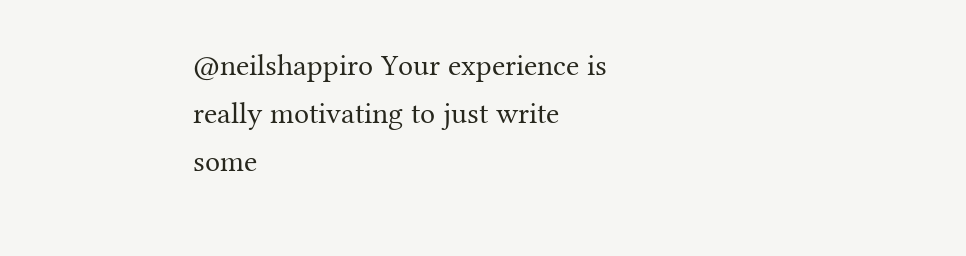@neilshappiro Your experience is really motivating to just write some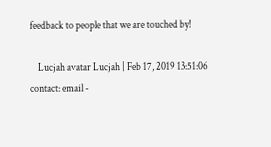feedback to people that we are touched by!

    Lucjah avatar Lucjah | Feb 17, 2019 13:51:06
contact: email -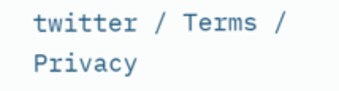twitter / Terms / Privacy